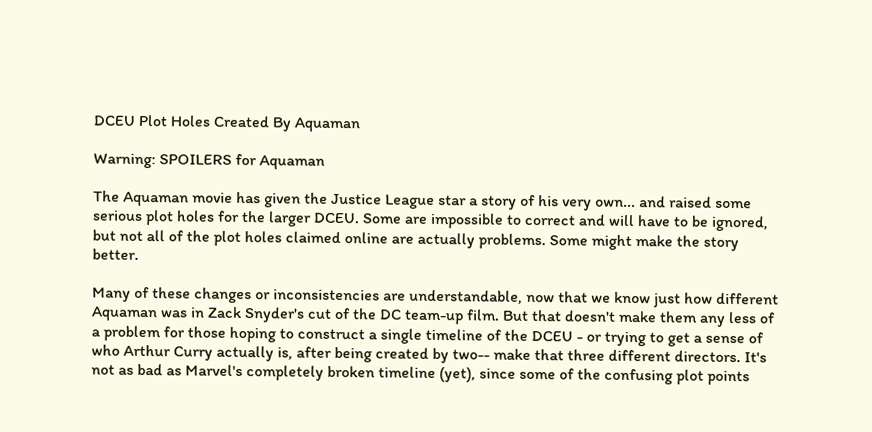DCEU Plot Holes Created By Aquaman

Warning: SPOILERS for Aquaman

The Aquaman movie has given the Justice League star a story of his very own... and raised some serious plot holes for the larger DCEU. Some are impossible to correct and will have to be ignored, but not all of the plot holes claimed online are actually problems. Some might make the story better.

Many of these changes or inconsistencies are understandable, now that we know just how different Aquaman was in Zack Snyder's cut of the DC team-up film. But that doesn't make them any less of a problem for those hoping to construct a single timeline of the DCEU - or trying to get a sense of who Arthur Curry actually is, after being created by two-- make that three different directors. It's not as bad as Marvel's completely broken timeline (yet), since some of the confusing plot points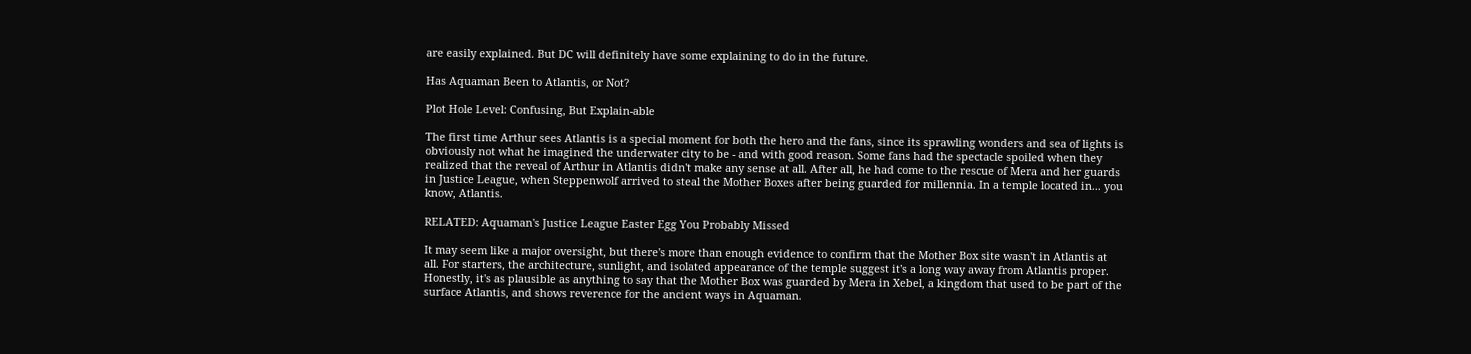are easily explained. But DC will definitely have some explaining to do in the future.

Has Aquaman Been to Atlantis, or Not?

Plot Hole Level: Confusing, But Explain-able

The first time Arthur sees Atlantis is a special moment for both the hero and the fans, since its sprawling wonders and sea of lights is obviously not what he imagined the underwater city to be - and with good reason. Some fans had the spectacle spoiled when they realized that the reveal of Arthur in Atlantis didn't make any sense at all. After all, he had come to the rescue of Mera and her guards in Justice League, when Steppenwolf arrived to steal the Mother Boxes after being guarded for millennia. In a temple located in... you know, Atlantis.

RELATED: Aquaman's Justice League Easter Egg You Probably Missed

It may seem like a major oversight, but there's more than enough evidence to confirm that the Mother Box site wasn't in Atlantis at all. For starters, the architecture, sunlight, and isolated appearance of the temple suggest it's a long way away from Atlantis proper. Honestly, it's as plausible as anything to say that the Mother Box was guarded by Mera in Xebel, a kingdom that used to be part of the surface Atlantis, and shows reverence for the ancient ways in Aquaman.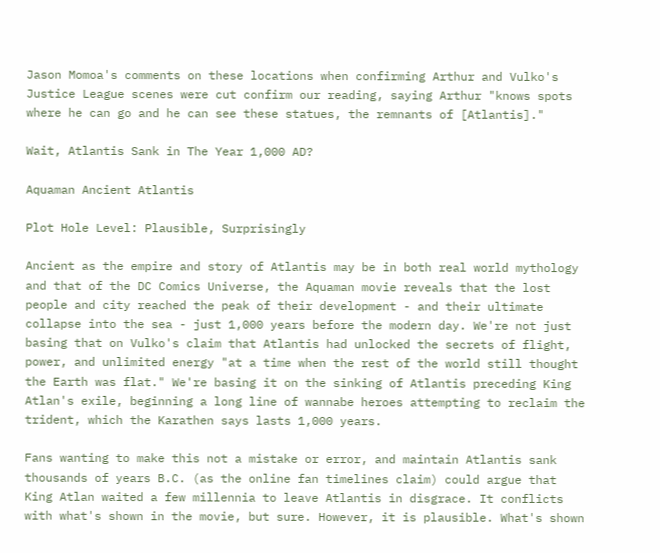Jason Momoa's comments on these locations when confirming Arthur and Vulko's Justice League scenes were cut confirm our reading, saying Arthur "knows spots where he can go and he can see these statues, the remnants of [Atlantis]."

Wait, Atlantis Sank in The Year 1,000 AD?

Aquaman Ancient Atlantis

Plot Hole Level: Plausible, Surprisingly

Ancient as the empire and story of Atlantis may be in both real world mythology and that of the DC Comics Universe, the Aquaman movie reveals that the lost people and city reached the peak of their development - and their ultimate collapse into the sea - just 1,000 years before the modern day. We're not just basing that on Vulko's claim that Atlantis had unlocked the secrets of flight, power, and unlimited energy "at a time when the rest of the world still thought the Earth was flat." We're basing it on the sinking of Atlantis preceding King Atlan's exile, beginning a long line of wannabe heroes attempting to reclaim the trident, which the Karathen says lasts 1,000 years.

Fans wanting to make this not a mistake or error, and maintain Atlantis sank thousands of years B.C. (as the online fan timelines claim) could argue that King Atlan waited a few millennia to leave Atlantis in disgrace. It conflicts with what's shown in the movie, but sure. However, it is plausible. What's shown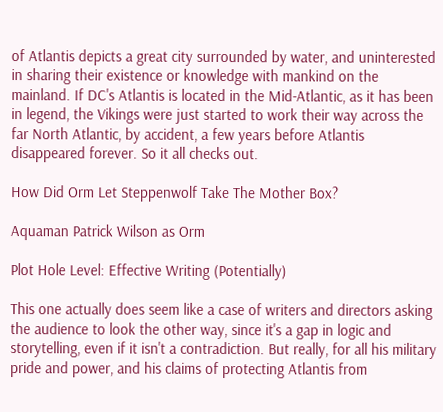of Atlantis depicts a great city surrounded by water, and uninterested in sharing their existence or knowledge with mankind on the mainland. If DC's Atlantis is located in the Mid-Atlantic, as it has been in legend, the Vikings were just started to work their way across the far North Atlantic, by accident, a few years before Atlantis disappeared forever. So it all checks out.

How Did Orm Let Steppenwolf Take The Mother Box?

Aquaman Patrick Wilson as Orm

Plot Hole Level: Effective Writing (Potentially)

This one actually does seem like a case of writers and directors asking the audience to look the other way, since it's a gap in logic and storytelling, even if it isn't a contradiction. But really, for all his military pride and power, and his claims of protecting Atlantis from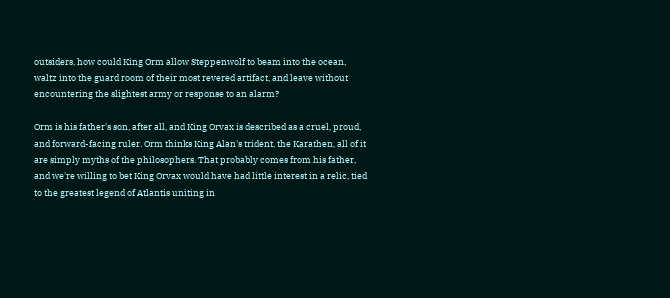outsiders, how could King Orm allow Steppenwolf to beam into the ocean, waltz into the guard room of their most revered artifact, and leave without encountering the slightest army or response to an alarm?

Orm is his father's son, after all, and King Orvax is described as a cruel, proud, and forward-facing ruler. Orm thinks King Alan's trident, the Karathen, all of it are simply myths of the philosophers. That probably comes from his father, and we're willing to bet King Orvax would have had little interest in a relic, tied to the greatest legend of Atlantis uniting in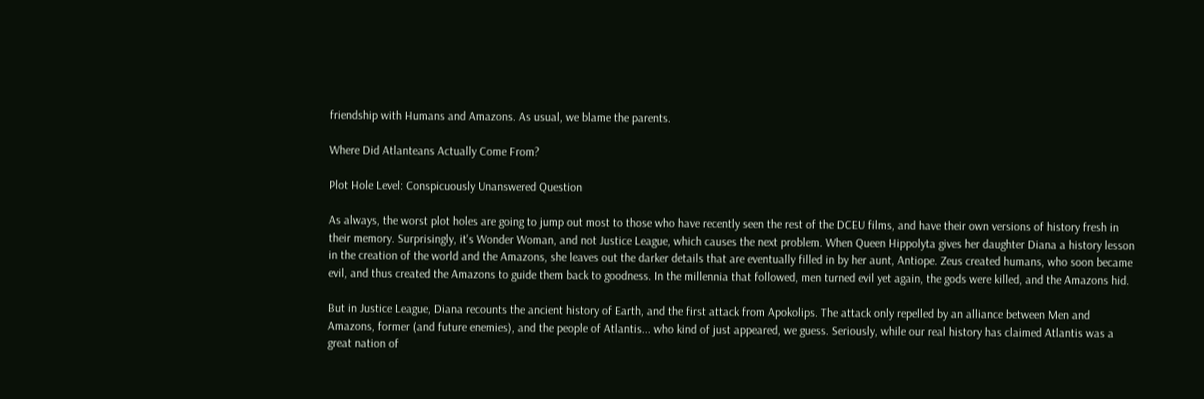friendship with Humans and Amazons. As usual, we blame the parents.

Where Did Atlanteans Actually Come From?

Plot Hole Level: Conspicuously Unanswered Question

As always, the worst plot holes are going to jump out most to those who have recently seen the rest of the DCEU films, and have their own versions of history fresh in their memory. Surprisingly, it's Wonder Woman, and not Justice League, which causes the next problem. When Queen Hippolyta gives her daughter Diana a history lesson in the creation of the world and the Amazons, she leaves out the darker details that are eventually filled in by her aunt, Antiope. Zeus created humans, who soon became evil, and thus created the Amazons to guide them back to goodness. In the millennia that followed, men turned evil yet again, the gods were killed, and the Amazons hid.

But in Justice League, Diana recounts the ancient history of Earth, and the first attack from Apokolips. The attack only repelled by an alliance between Men and Amazons, former (and future enemies), and the people of Atlantis... who kind of just appeared, we guess. Seriously, while our real history has claimed Atlantis was a great nation of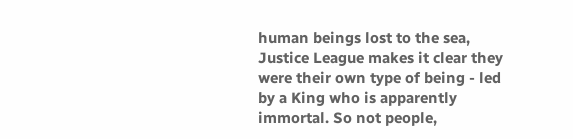human beings lost to the sea, Justice League makes it clear they were their own type of being - led by a King who is apparently immortal. So not people,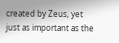created by Zeus, yet just as important as the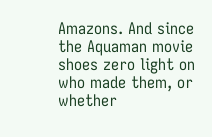Amazons. And since the Aquaman movie shoes zero light on who made them, or whether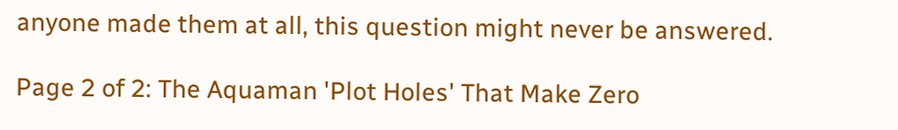anyone made them at all, this question might never be answered.

Page 2 of 2: The Aquaman 'Plot Holes' That Make Zero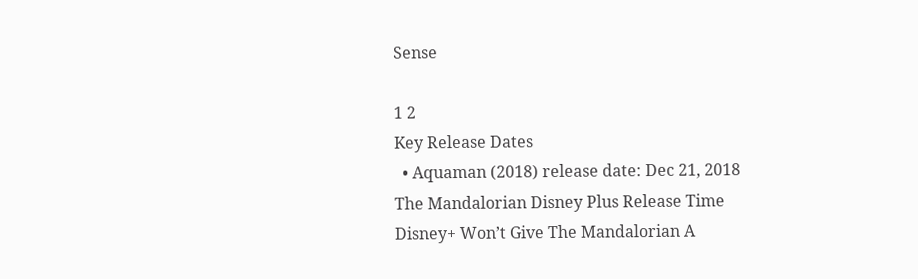Sense

1 2
Key Release Dates
  • Aquaman (2018) release date: Dec 21, 2018
The Mandalorian Disney Plus Release Time
Disney+ Won’t Give The Mandalorian A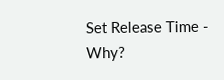Set Release Time - Why?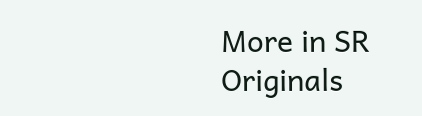More in SR Originals